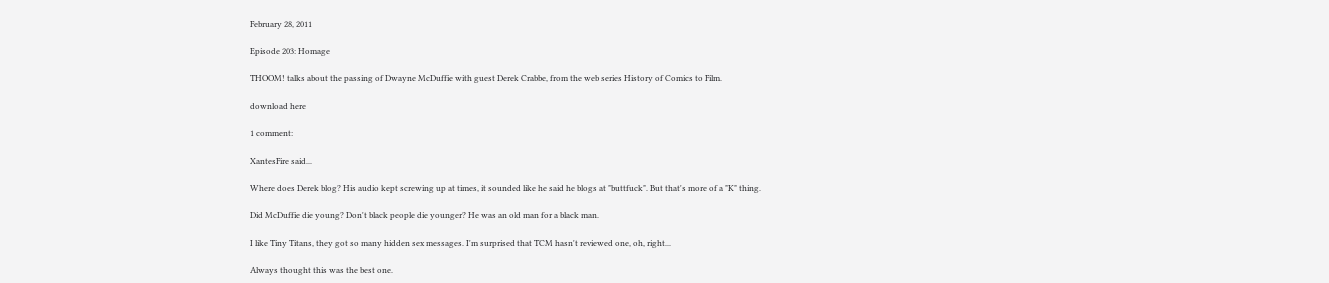February 28, 2011

Episode 203: Homage

THOOM! talks about the passing of Dwayne McDuffie with guest Derek Crabbe, from the web series History of Comics to Film.

download here

1 comment:

XantesFire said...

Where does Derek blog? His audio kept screwing up at times, it sounded like he said he blogs at "buttfuck". But that's more of a "K" thing.

Did McDuffie die young? Don't black people die younger? He was an old man for a black man.

I like Tiny Titans, they got so many hidden sex messages. I'm surprised that TCM hasn't reviewed one, oh, right...

Always thought this was the best one.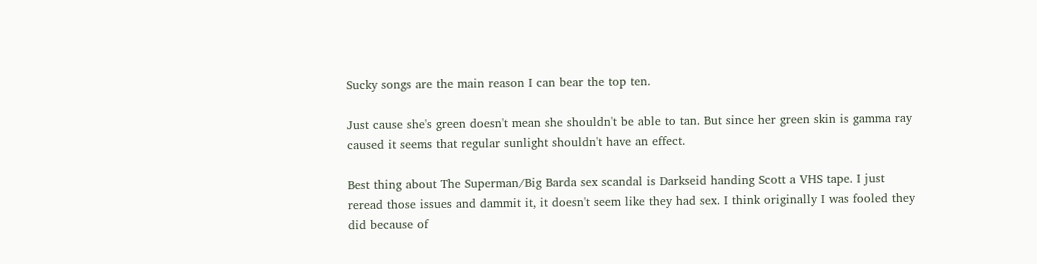Sucky songs are the main reason I can bear the top ten.

Just cause she's green doesn't mean she shouldn't be able to tan. But since her green skin is gamma ray caused it seems that regular sunlight shouldn't have an effect.

Best thing about The Superman/Big Barda sex scandal is Darkseid handing Scott a VHS tape. I just reread those issues and dammit it, it doesn't seem like they had sex. I think originally I was fooled they did because of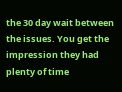the 30 day wait between the issues. You get the impression they had plenty of time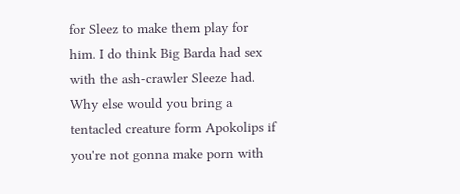for Sleez to make them play for him. I do think Big Barda had sex with the ash-crawler Sleeze had. Why else would you bring a tentacled creature form Apokolips if you're not gonna make porn with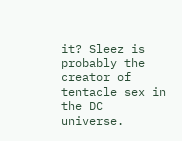it? Sleez is probably the creator of tentacle sex in the DC universe.